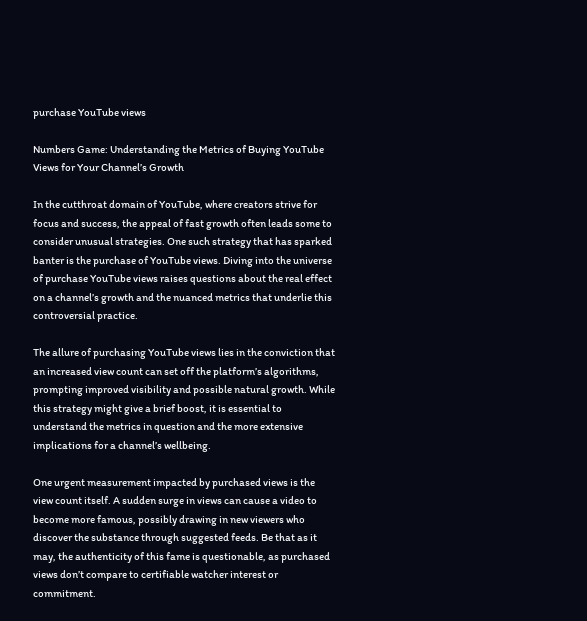purchase YouTube views

Numbers Game: Understanding the Metrics of Buying YouTube Views for Your Channel’s Growth

In the cutthroat domain of YouTube, where creators strive for focus and success, the appeal of fast growth often leads some to consider unusual strategies. One such strategy that has sparked banter is the purchase of YouTube views. Diving into the universe of purchase YouTube views raises questions about the real effect on a channel’s growth and the nuanced metrics that underlie this controversial practice.

The allure of purchasing YouTube views lies in the conviction that an increased view count can set off the platform’s algorithms, prompting improved visibility and possible natural growth. While this strategy might give a brief boost, it is essential to understand the metrics in question and the more extensive implications for a channel’s wellbeing.

One urgent measurement impacted by purchased views is the view count itself. A sudden surge in views can cause a video to become more famous, possibly drawing in new viewers who discover the substance through suggested feeds. Be that as it may, the authenticity of this fame is questionable, as purchased views don’t compare to certifiable watcher interest or commitment.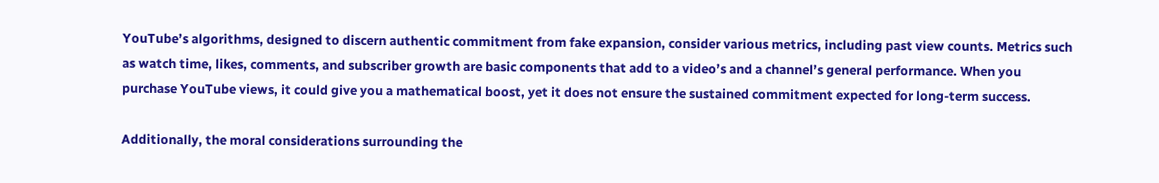YouTube’s algorithms, designed to discern authentic commitment from fake expansion, consider various metrics, including past view counts. Metrics such as watch time, likes, comments, and subscriber growth are basic components that add to a video’s and a channel’s general performance. When you purchase YouTube views, it could give you a mathematical boost, yet it does not ensure the sustained commitment expected for long-term success.

Additionally, the moral considerations surrounding the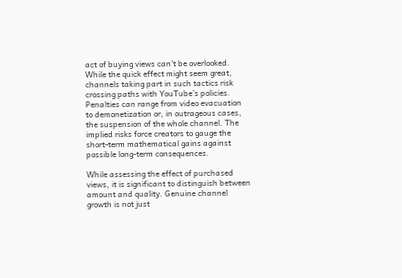act of buying views can’t be overlooked. While the quick effect might seem great, channels taking part in such tactics risk crossing paths with YouTube’s policies. Penalties can range from video evacuation to demonetization or, in outrageous cases, the suspension of the whole channel. The implied risks force creators to gauge the short-term mathematical gains against possible long-term consequences.

While assessing the effect of purchased views, it is significant to distinguish between amount and quality. Genuine channel growth is not just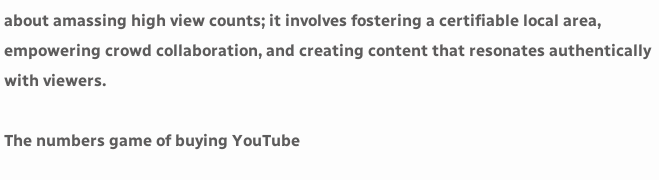about amassing high view counts; it involves fostering a certifiable local area, empowering crowd collaboration, and creating content that resonates authentically with viewers.

The numbers game of buying YouTube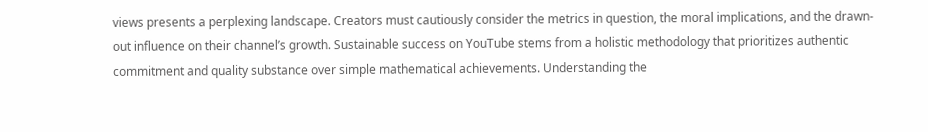views presents a perplexing landscape. Creators must cautiously consider the metrics in question, the moral implications, and the drawn-out influence on their channel’s growth. Sustainable success on YouTube stems from a holistic methodology that prioritizes authentic commitment and quality substance over simple mathematical achievements. Understanding the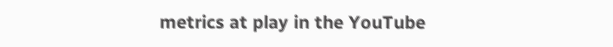metrics at play in the YouTube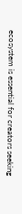ecosystem is essential for creators seeking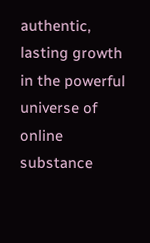authentic, lasting growth in the powerful universe of online substance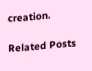creation.

Related Posts